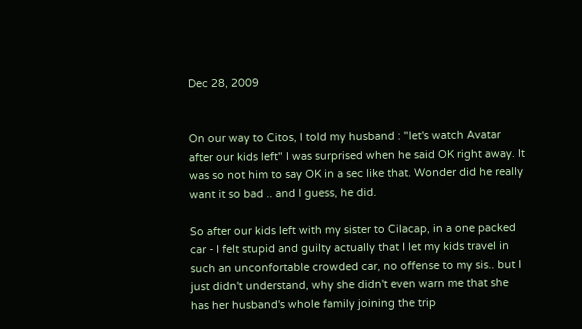Dec 28, 2009


On our way to Citos, I told my husband : "let's watch Avatar after our kids left" I was surprised when he said OK right away. It was so not him to say OK in a sec like that. Wonder did he really want it so bad .. and I guess, he did.

So after our kids left with my sister to Cilacap, in a one packed car - I felt stupid and guilty actually that I let my kids travel in such an unconfortable crowded car, no offense to my sis.. but I just didn't understand, why she didn't even warn me that she has her husband's whole family joining the trip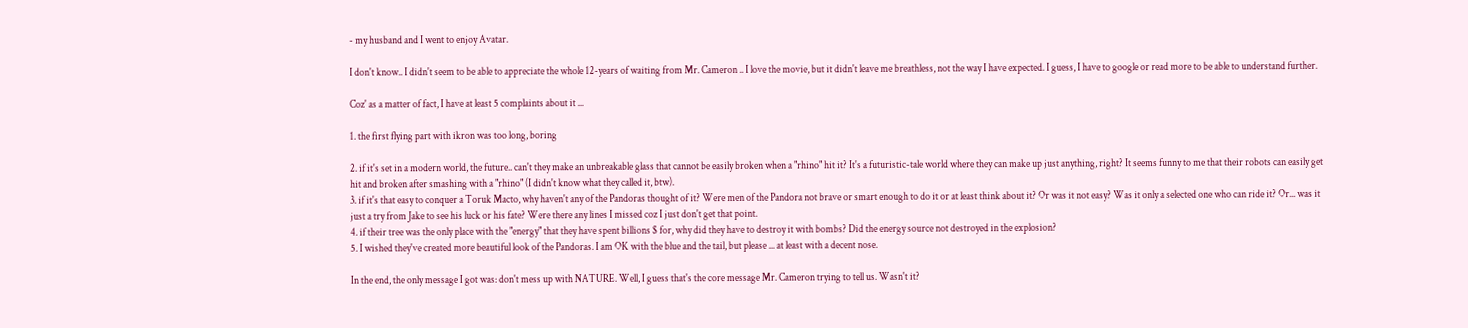- my husband and I went to enjoy Avatar.

I don't know.. I didn't seem to be able to appreciate the whole 12-years of waiting from Mr. Cameron .. I love the movie, but it didn't leave me breathless, not the way I have expected. I guess, I have to google or read more to be able to understand further.

Coz' as a matter of fact, I have at least 5 complaints about it ...

1. the first flying part with ikron was too long, boring

2. if it's set in a modern world, the future.. can't they make an unbreakable glass that cannot be easily broken when a "rhino" hit it? It's a futuristic-tale world where they can make up just anything, right? It seems funny to me that their robots can easily get hit and broken after smashing with a "rhino" (I didn't know what they called it, btw).
3. if it's that easy to conquer a Toruk Macto, why haven't any of the Pandoras thought of it? Were men of the Pandora not brave or smart enough to do it or at least think about it? Or was it not easy? Was it only a selected one who can ride it? Or... was it just a try from Jake to see his luck or his fate? Were there any lines I missed coz I just don't get that point.
4. if their tree was the only place with the "energy" that they have spent billions $ for, why did they have to destroy it with bombs? Did the energy source not destroyed in the explosion?
5. I wished they've created more beautiful look of the Pandoras. I am OK with the blue and the tail, but please ... at least with a decent nose.

In the end, the only message I got was: don't mess up with NATURE. Well, I guess that's the core message Mr. Cameron trying to tell us. Wasn't it?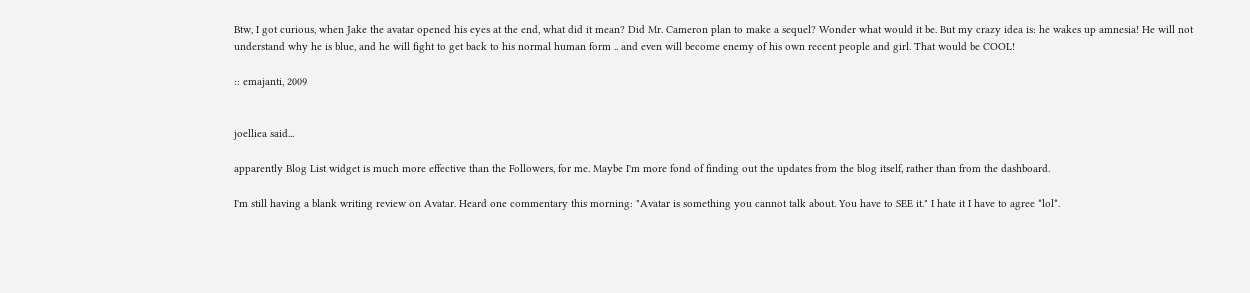Btw, I got curious, when Jake the avatar opened his eyes at the end, what did it mean? Did Mr. Cameron plan to make a sequel? Wonder what would it be. But my crazy idea is: he wakes up amnesia! He will not understand why he is blue, and he will fight to get back to his normal human form .. and even will become enemy of his own recent people and girl. That would be COOL!

:: emajanti, 2009


joelliea said...

apparently Blog List widget is much more effective than the Followers, for me. Maybe I'm more fond of finding out the updates from the blog itself, rather than from the dashboard.

I'm still having a blank writing review on Avatar. Heard one commentary this morning: "Avatar is something you cannot talk about. You have to SEE it." I hate it I have to agree *lol*.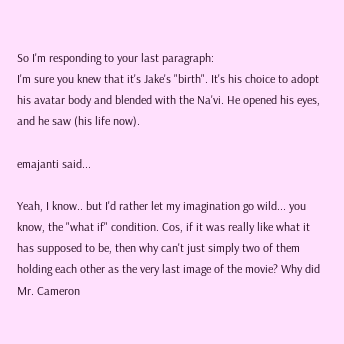So I'm responding to your last paragraph:
I'm sure you knew that it's Jake's "birth". It's his choice to adopt his avatar body and blended with the Na'vi. He opened his eyes, and he saw (his life now).

emajanti said...

Yeah, I know.. but I'd rather let my imagination go wild... you know, the "what if" condition. Cos, if it was really like what it has supposed to be, then why can't just simply two of them holding each other as the very last image of the movie? Why did Mr. Cameron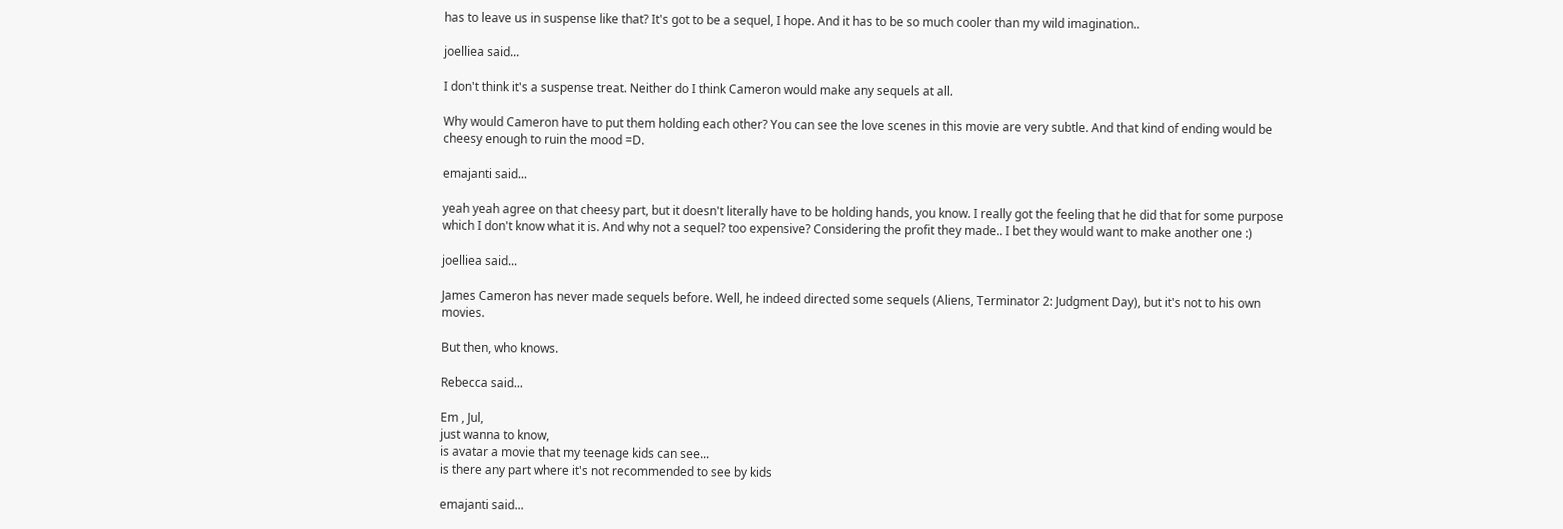has to leave us in suspense like that? It's got to be a sequel, I hope. And it has to be so much cooler than my wild imagination..

joelliea said...

I don't think it's a suspense treat. Neither do I think Cameron would make any sequels at all.

Why would Cameron have to put them holding each other? You can see the love scenes in this movie are very subtle. And that kind of ending would be cheesy enough to ruin the mood =D.

emajanti said...

yeah yeah agree on that cheesy part, but it doesn't literally have to be holding hands, you know. I really got the feeling that he did that for some purpose which I don't know what it is. And why not a sequel? too expensive? Considering the profit they made.. I bet they would want to make another one :)

joelliea said...

James Cameron has never made sequels before. Well, he indeed directed some sequels (Aliens, Terminator 2: Judgment Day), but it's not to his own movies.

But then, who knows.

Rebecca said...

Em , Jul,
just wanna to know,
is avatar a movie that my teenage kids can see...
is there any part where it's not recommended to see by kids

emajanti said...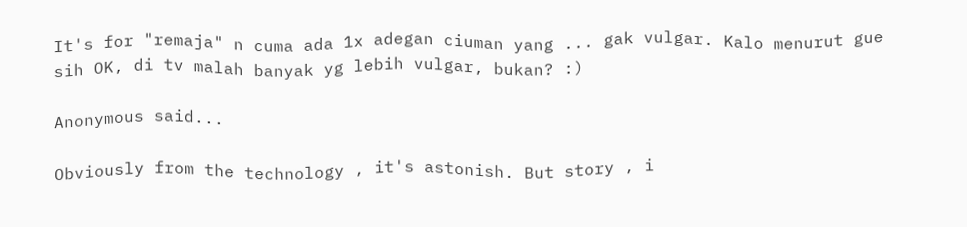It's for "remaja" n cuma ada 1x adegan ciuman yang ... gak vulgar. Kalo menurut gue sih OK, di tv malah banyak yg lebih vulgar, bukan? :)

Anonymous said...

Obviously from the technology , it's astonish. But story , i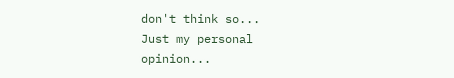don't think so...
Just my personal opinion...